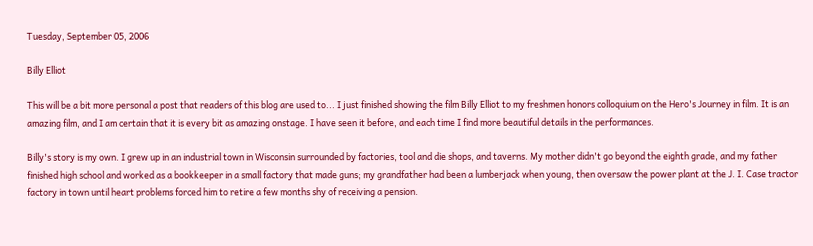Tuesday, September 05, 2006

Billy Elliot

This will be a bit more personal a post that readers of this blog are used to... I just finished showing the film Billy Elliot to my freshmen honors colloquium on the Hero's Journey in film. It is an amazing film, and I am certain that it is every bit as amazing onstage. I have seen it before, and each time I find more beautiful details in the performances.

Billy's story is my own. I grew up in an industrial town in Wisconsin surrounded by factories, tool and die shops, and taverns. My mother didn't go beyond the eighth grade, and my father finished high school and worked as a bookkeeper in a small factory that made guns; my grandfather had been a lumberjack when young, then oversaw the power plant at the J. I. Case tractor factory in town until heart problems forced him to retire a few months shy of receiving a pension.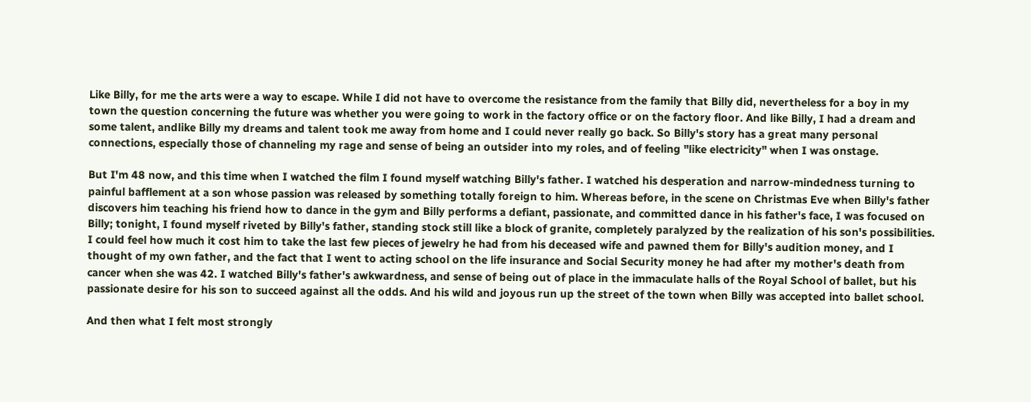Like Billy, for me the arts were a way to escape. While I did not have to overcome the resistance from the family that Billy did, nevertheless for a boy in my town the question concerning the future was whether you were going to work in the factory office or on the factory floor. And like Billy, I had a dream and some talent, andlike Billy my dreams and talent took me away from home and I could never really go back. So Billy's story has a great many personal connections, especially those of channeling my rage and sense of being an outsider into my roles, and of feeling "like electricity" when I was onstage.

But I'm 48 now, and this time when I watched the film I found myself watching Billy's father. I watched his desperation and narrow-mindedness turning to painful bafflement at a son whose passion was released by something totally foreign to him. Whereas before, in the scene on Christmas Eve when Billy's father discovers him teaching his friend how to dance in the gym and Billy performs a defiant, passionate, and committed dance in his father's face, I was focused on Billy; tonight, I found myself riveted by Billy's father, standing stock still like a block of granite, completely paralyzed by the realization of his son's possibilities. I could feel how much it cost him to take the last few pieces of jewelry he had from his deceased wife and pawned them for Billy's audition money, and I thought of my own father, and the fact that I went to acting school on the life insurance and Social Security money he had after my mother's death from cancer when she was 42. I watched Billy's father's awkwardness, and sense of being out of place in the immaculate halls of the Royal School of ballet, but his passionate desire for his son to succeed against all the odds. And his wild and joyous run up the street of the town when Billy was accepted into ballet school.

And then what I felt most strongly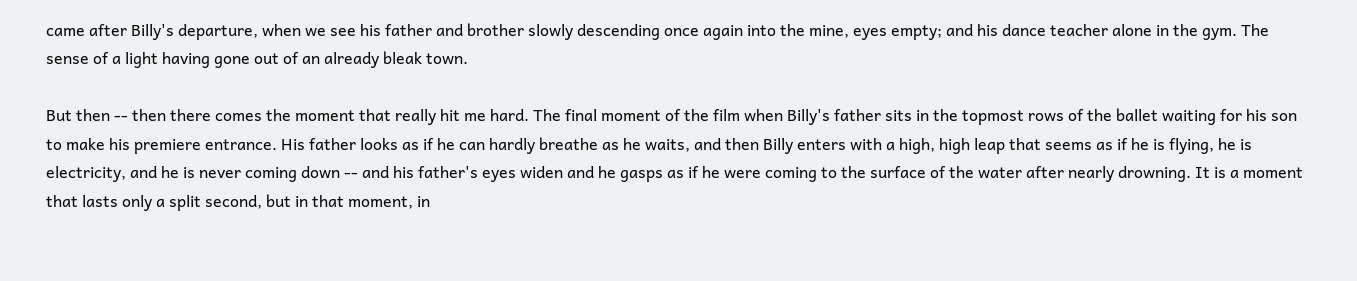came after Billy's departure, when we see his father and brother slowly descending once again into the mine, eyes empty; and his dance teacher alone in the gym. The sense of a light having gone out of an already bleak town.

But then -- then there comes the moment that really hit me hard. The final moment of the film when Billy's father sits in the topmost rows of the ballet waiting for his son to make his premiere entrance. His father looks as if he can hardly breathe as he waits, and then Billy enters with a high, high leap that seems as if he is flying, he is electricity, and he is never coming down -- and his father's eyes widen and he gasps as if he were coming to the surface of the water after nearly drowning. It is a moment that lasts only a split second, but in that moment, in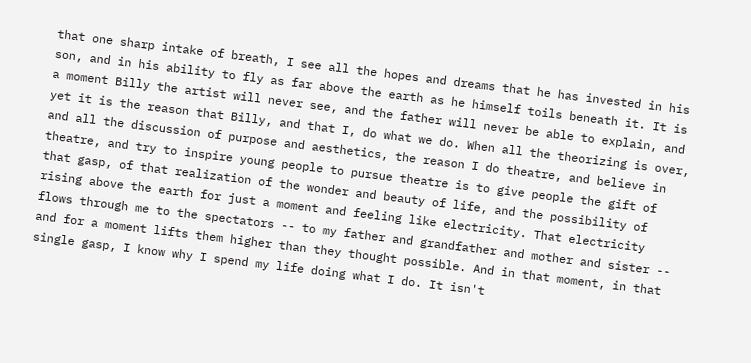that one sharp intake of breath, I see all the hopes and dreams that he has invested in his son, and in his ability to fly as far above the earth as he himself toils beneath it. It is a moment Billy the artist will never see, and the father will never be able to explain, and yet it is the reason that Billy, and that I, do what we do. When all the theorizing is over, and all the discussion of purpose and aesthetics, the reason I do theatre, and believe in theatre, and try to inspire young people to pursue theatre is to give people the gift of that gasp, of that realization of the wonder and beauty of life, and the possibility of rising above the earth for just a moment and feeling like electricity. That electricity flows through me to the spectators -- to my father and grandfather and mother and sister -- and for a moment lifts them higher than they thought possible. And in that moment, in that single gasp, I know why I spend my life doing what I do. It isn't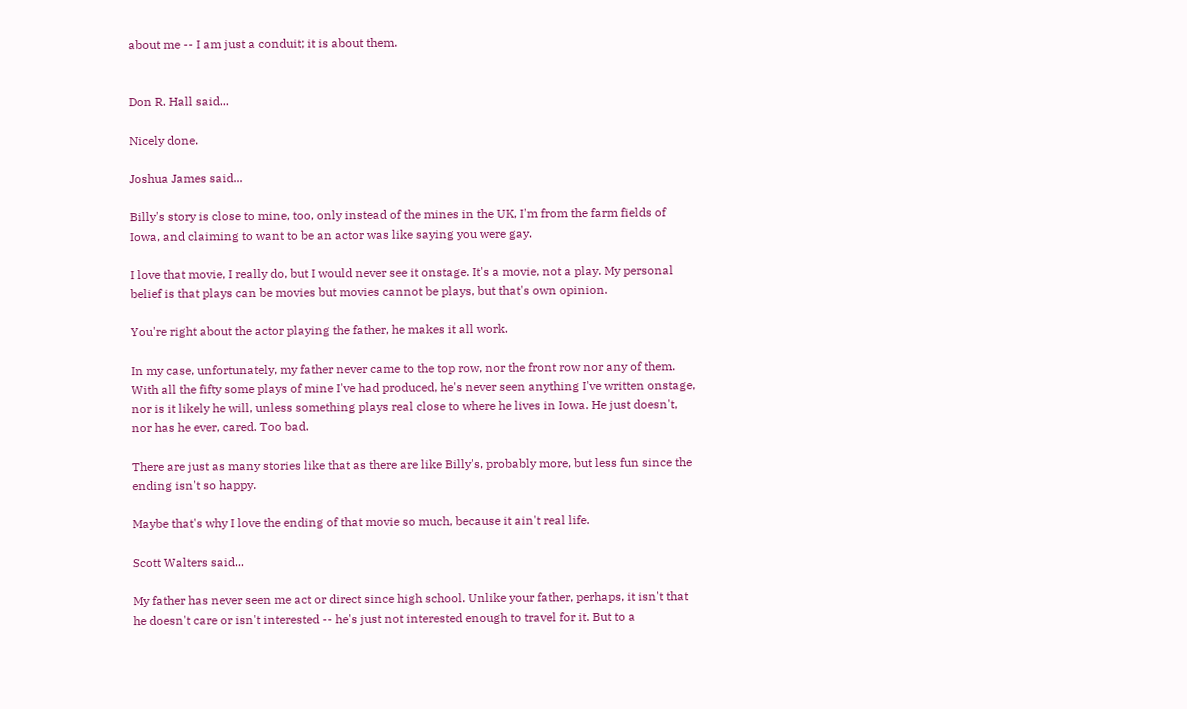about me -- I am just a conduit; it is about them.


Don R. Hall said...

Nicely done.

Joshua James said...

Billy's story is close to mine, too, only instead of the mines in the UK, I'm from the farm fields of Iowa, and claiming to want to be an actor was like saying you were gay.

I love that movie, I really do, but I would never see it onstage. It's a movie, not a play. My personal belief is that plays can be movies but movies cannot be plays, but that's own opinion.

You're right about the actor playing the father, he makes it all work.

In my case, unfortunately, my father never came to the top row, nor the front row nor any of them. With all the fifty some plays of mine I've had produced, he's never seen anything I've written onstage, nor is it likely he will, unless something plays real close to where he lives in Iowa. He just doesn't, nor has he ever, cared. Too bad.

There are just as many stories like that as there are like Billy's, probably more, but less fun since the ending isn't so happy.

Maybe that's why I love the ending of that movie so much, because it ain't real life.

Scott Walters said...

My father has never seen me act or direct since high school. Unlike your father, perhaps, it isn't that he doesn't care or isn't interested -- he's just not interested enough to travel for it. But to a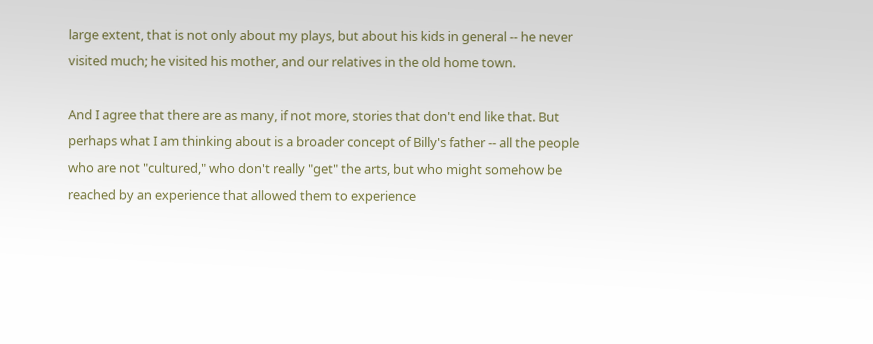large extent, that is not only about my plays, but about his kids in general -- he never visited much; he visited his mother, and our relatives in the old home town.

And I agree that there are as many, if not more, stories that don't end like that. But perhaps what I am thinking about is a broader concept of Billy's father -- all the people who are not "cultured," who don't really "get" the arts, but who might somehow be reached by an experience that allowed them to experience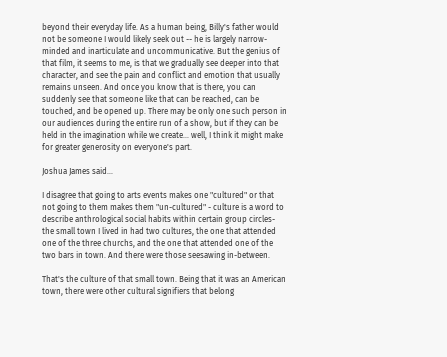beyond their everyday life. As a human being, Billy's father would not be someone I would likely seek out -- he is largely narrow-minded and inarticulate and uncommunicative. But the genius of that film, it seems to me, is that we gradually see deeper into that character, and see the pain and conflict and emotion that usually remains unseen. And once you know that is there, you can suddenly see that someone like that can be reached, can be touched, and be opened up. There may be only one such person in our audiences during the entire run of a show, but if they can be held in the imagination while we create... well, I think it might make for greater generosity on everyone's part.

Joshua James said...

I disagree that going to arts events makes one "cultured" or that not going to them makes them "un-cultured" - culture is a word to describe anthrological social habits within certain group circles- the small town I lived in had two cultures, the one that attended one of the three churchs, and the one that attended one of the two bars in town. And there were those seesawing in-between.

That's the culture of that small town. Being that it was an American town, there were other cultural signifiers that belong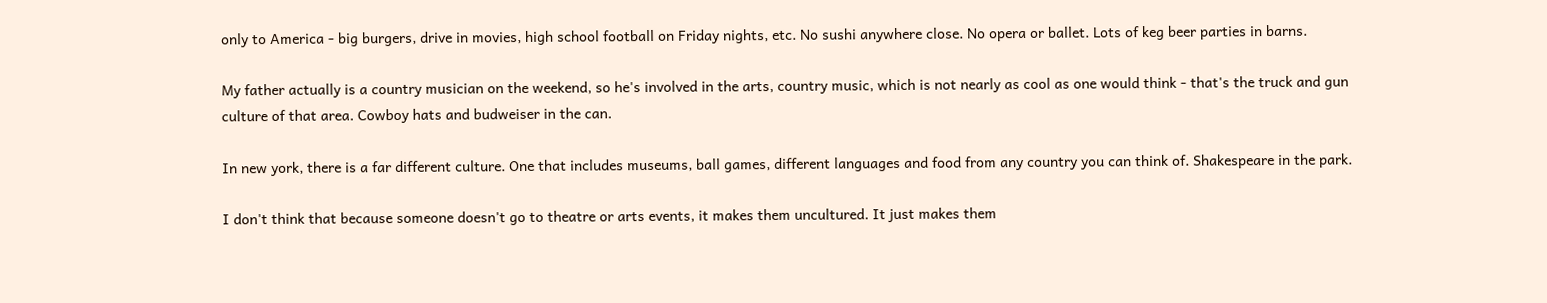only to America - big burgers, drive in movies, high school football on Friday nights, etc. No sushi anywhere close. No opera or ballet. Lots of keg beer parties in barns.

My father actually is a country musician on the weekend, so he's involved in the arts, country music, which is not nearly as cool as one would think - that's the truck and gun culture of that area. Cowboy hats and budweiser in the can.

In new york, there is a far different culture. One that includes museums, ball games, different languages and food from any country you can think of. Shakespeare in the park.

I don't think that because someone doesn't go to theatre or arts events, it makes them uncultured. It just makes them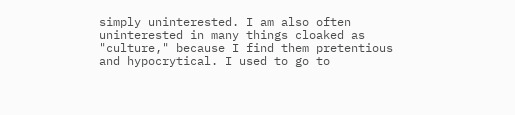simply uninterested. I am also often uninterested in many things cloaked as "culture," because I find them pretentious and hypocrytical. I used to go to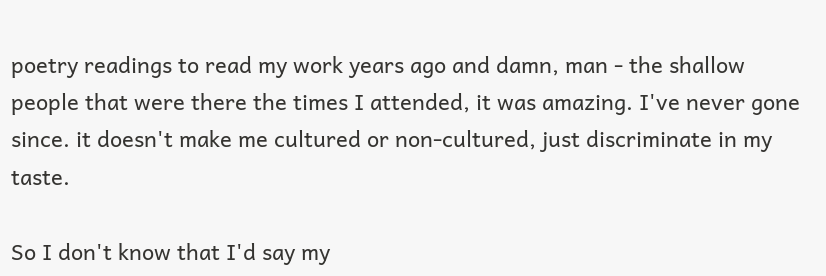poetry readings to read my work years ago and damn, man - the shallow people that were there the times I attended, it was amazing. I've never gone since. it doesn't make me cultured or non-cultured, just discriminate in my taste.

So I don't know that I'd say my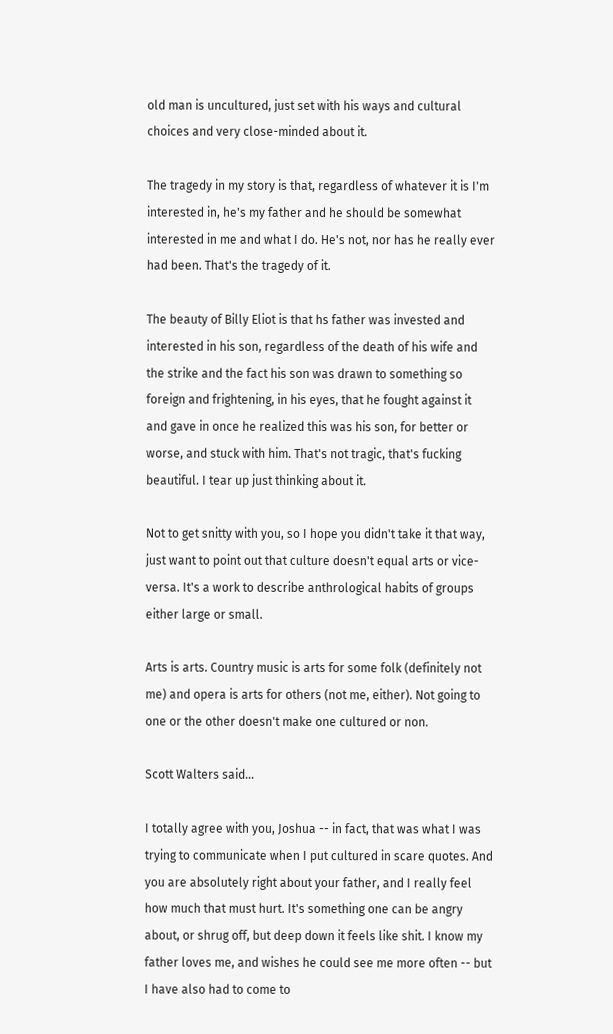old man is uncultured, just set with his ways and cultural choices and very close-minded about it.

The tragedy in my story is that, regardless of whatever it is I'm interested in, he's my father and he should be somewhat interested in me and what I do. He's not, nor has he really ever had been. That's the tragedy of it.

The beauty of Billy Eliot is that hs father was invested and interested in his son, regardless of the death of his wife and the strike and the fact his son was drawn to something so foreign and frightening, in his eyes, that he fought against it and gave in once he realized this was his son, for better or worse, and stuck with him. That's not tragic, that's fucking beautiful. I tear up just thinking about it.

Not to get snitty with you, so I hope you didn't take it that way, just want to point out that culture doesn't equal arts or vice-versa. It's a work to describe anthrological habits of groups either large or small.

Arts is arts. Country music is arts for some folk (definitely not me) and opera is arts for others (not me, either). Not going to one or the other doesn't make one cultured or non.

Scott Walters said...

I totally agree with you, Joshua -- in fact, that was what I was trying to communicate when I put cultured in scare quotes. And you are absolutely right about your father, and I really feel how much that must hurt. It's something one can be angry about, or shrug off, but deep down it feels like shit. I know my father loves me, and wishes he could see me more often -- but I have also had to come to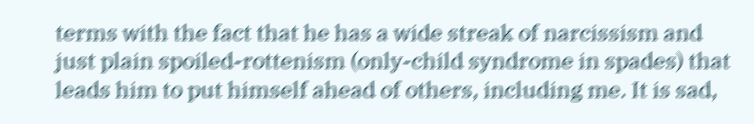terms with the fact that he has a wide streak of narcissism and just plain spoiled-rottenism (only-child syndrome in spades) that leads him to put himself ahead of others, including me. It is sad,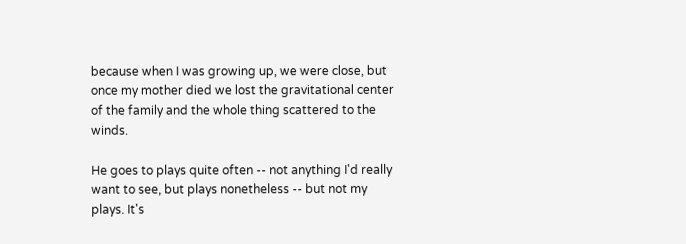because when I was growing up, we were close, but once my mother died we lost the gravitational center of the family and the whole thing scattered to the winds.

He goes to plays quite often -- not anything I'd really want to see, but plays nonetheless -- but not my plays. It's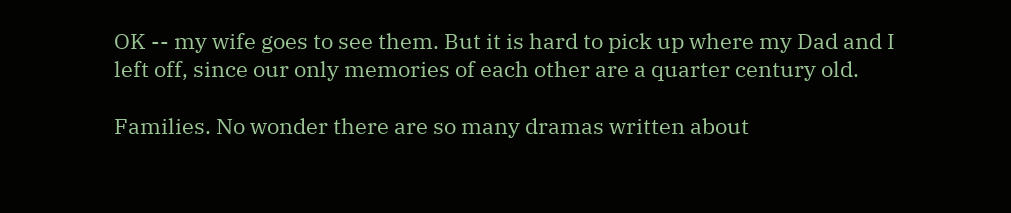OK -- my wife goes to see them. But it is hard to pick up where my Dad and I left off, since our only memories of each other are a quarter century old.

Families. No wonder there are so many dramas written about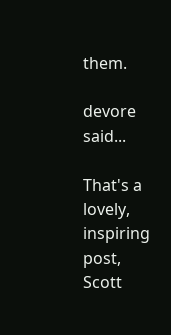them.

devore said...

That's a lovely, inspiring post, Scott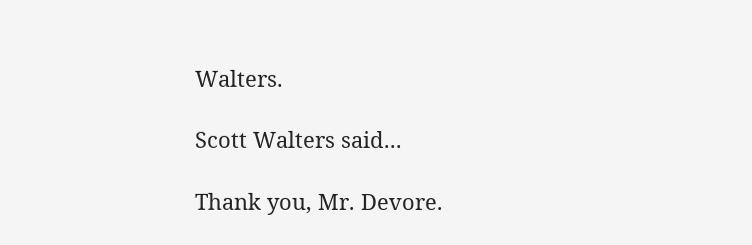Walters.

Scott Walters said...

Thank you, Mr. Devore.